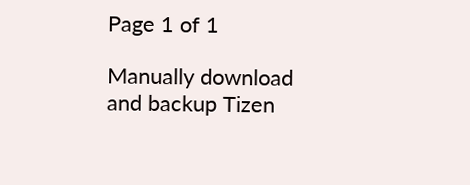Page 1 of 1

Manually download and backup Tizen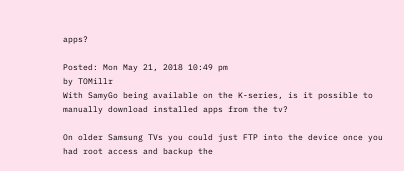apps?

Posted: Mon May 21, 2018 10:49 pm
by TOMillr
With SamyGo being available on the K-series, is it possible to manually download installed apps from the tv?

On older Samsung TVs you could just FTP into the device once you had root access and backup the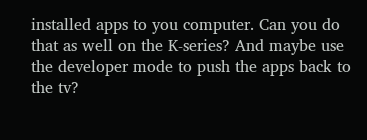installed apps to you computer. Can you do that as well on the K-series? And maybe use the developer mode to push the apps back to the tv?